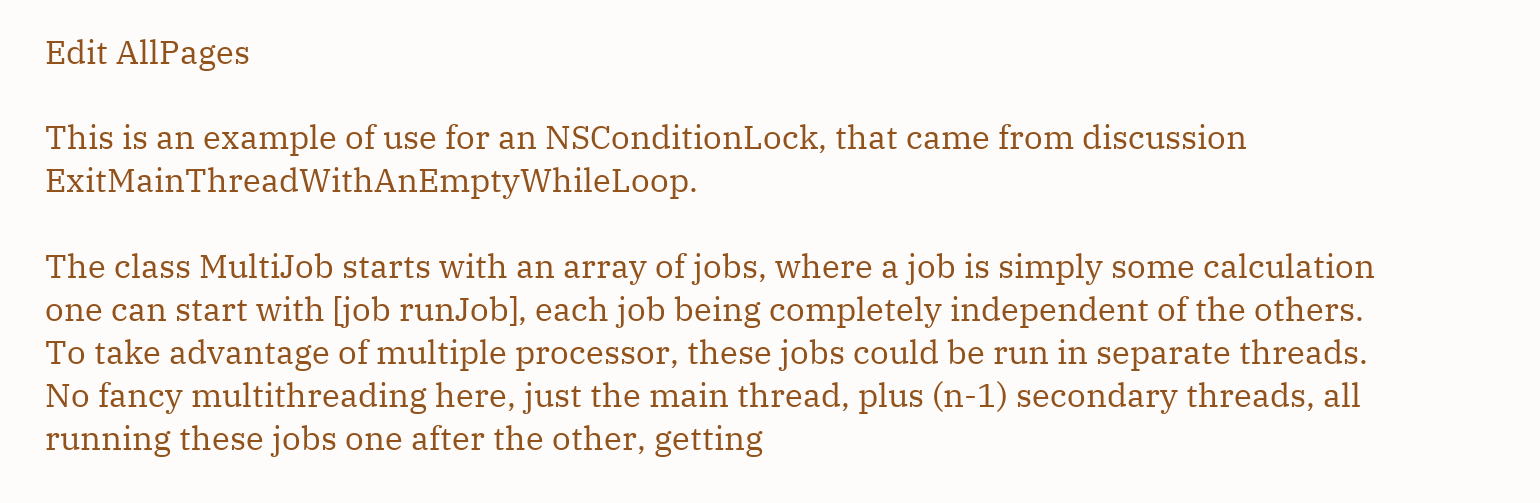Edit AllPages

This is an example of use for an NSConditionLock, that came from discussion ExitMainThreadWithAnEmptyWhileLoop.

The class MultiJob starts with an array of jobs, where a job is simply some calculation one can start with [job runJob], each job being completely independent of the others. To take advantage of multiple processor, these jobs could be run in separate threads. No fancy multithreading here, just the main thread, plus (n-1) secondary threads, all running these jobs one after the other, getting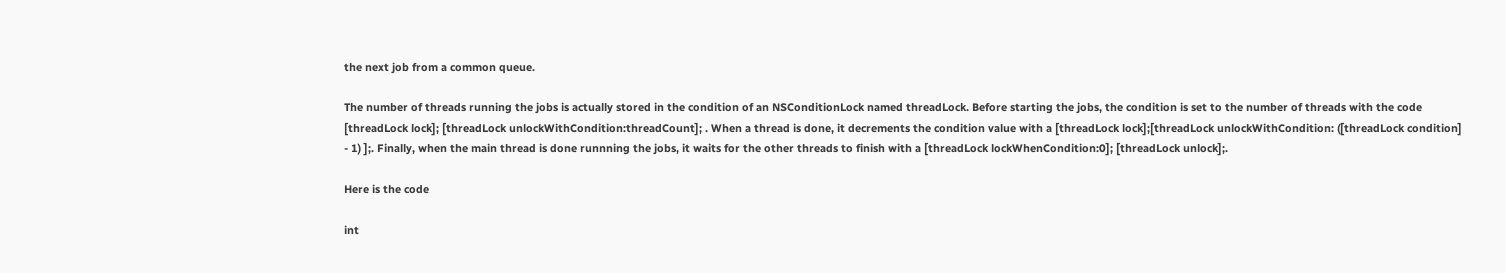the next job from a common queue.

The number of threads running the jobs is actually stored in the condition of an NSConditionLock named threadLock. Before starting the jobs, the condition is set to the number of threads with the code [threadLock lock]; [threadLock unlockWithCondition:threadCount]; . When a thread is done, it decrements the condition value with a [threadLock lock];[threadLock unlockWithCondition: ([threadLock condition] - 1) ];. Finally, when the main thread is done runnning the jobs, it waits for the other threads to finish with a [threadLock lockWhenCondition:0]; [threadLock unlock];.

Here is the code

int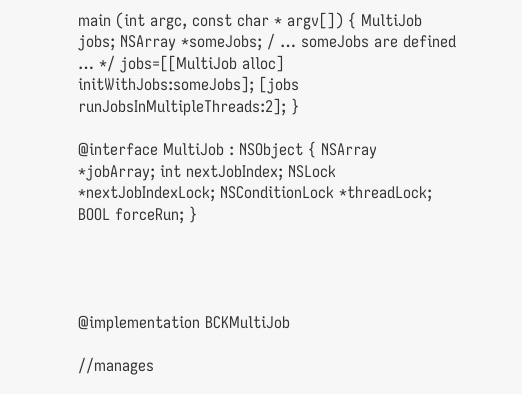main (int argc, const char * argv[]) { MultiJob jobs; NSArray *someJobs; / … someJobs are defined … */ jobs=[[MultiJob alloc] initWithJobs:someJobs]; [jobs runJobsInMultipleThreads:2]; }

@interface MultiJob : NSObject { NSArray *jobArray; int nextJobIndex; NSLock *nextJobIndexLock; NSConditionLock *threadLock; BOOL forceRun; }




@implementation BCKMultiJob

//manages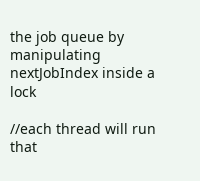the job queue by manipulating nextJobIndex inside a lock

//each thread will run that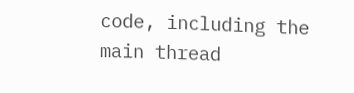code, including the main thread